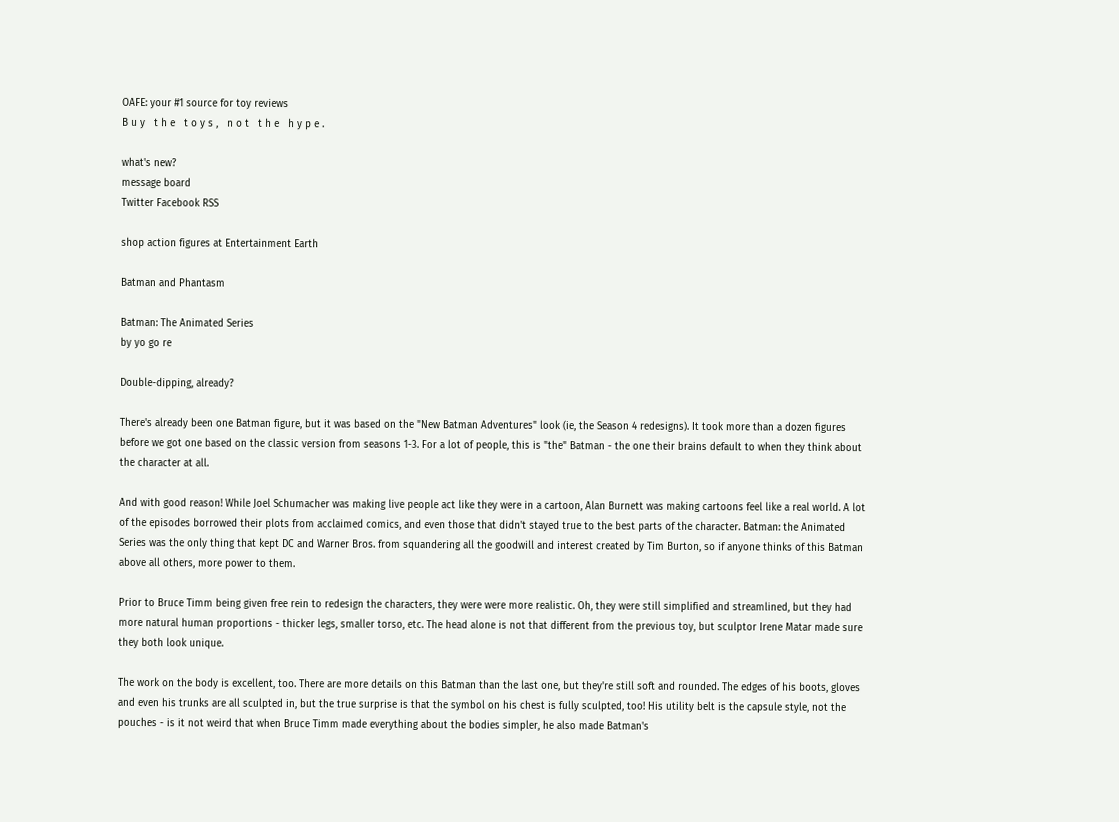OAFE: your #1 source for toy reviews
B u y   t h e   t o y s ,   n o t   t h e   h y p e .

what's new?
message board
Twitter Facebook RSS

shop action figures at Entertainment Earth

Batman and Phantasm

Batman: The Animated Series
by yo go re

Double-dipping, already?

There's already been one Batman figure, but it was based on the "New Batman Adventures" look (ie, the Season 4 redesigns). It took more than a dozen figures before we got one based on the classic version from seasons 1-3. For a lot of people, this is "the" Batman - the one their brains default to when they think about the character at all.

And with good reason! While Joel Schumacher was making live people act like they were in a cartoon, Alan Burnett was making cartoons feel like a real world. A lot of the episodes borrowed their plots from acclaimed comics, and even those that didn't stayed true to the best parts of the character. Batman: the Animated Series was the only thing that kept DC and Warner Bros. from squandering all the goodwill and interest created by Tim Burton, so if anyone thinks of this Batman above all others, more power to them.

Prior to Bruce Timm being given free rein to redesign the characters, they were were more realistic. Oh, they were still simplified and streamlined, but they had more natural human proportions - thicker legs, smaller torso, etc. The head alone is not that different from the previous toy, but sculptor Irene Matar made sure they both look unique.

The work on the body is excellent, too. There are more details on this Batman than the last one, but they're still soft and rounded. The edges of his boots, gloves and even his trunks are all sculpted in, but the true surprise is that the symbol on his chest is fully sculpted, too! His utility belt is the capsule style, not the pouches - is it not weird that when Bruce Timm made everything about the bodies simpler, he also made Batman's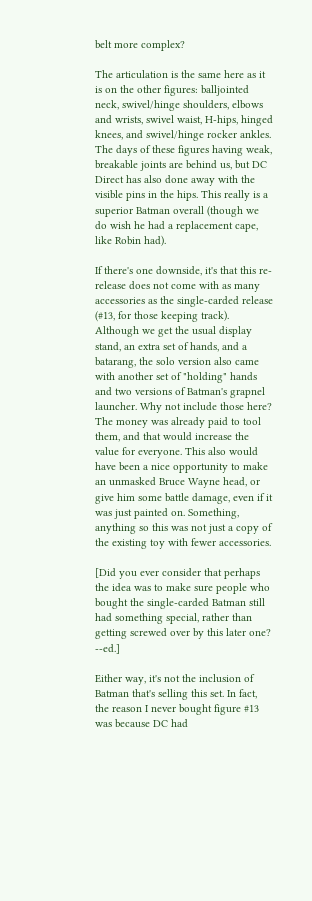belt more complex?

The articulation is the same here as it is on the other figures: balljointed neck, swivel/hinge shoulders, elbows and wrists, swivel waist, H-hips, hinged knees, and swivel/hinge rocker ankles. The days of these figures having weak, breakable joints are behind us, but DC Direct has also done away with the visible pins in the hips. This really is a superior Batman overall (though we do wish he had a replacement cape, like Robin had).

If there's one downside, it's that this re-release does not come with as many accessories as the single-carded release (#13, for those keeping track). Although we get the usual display stand, an extra set of hands, and a batarang, the solo version also came with another set of "holding" hands and two versions of Batman's grapnel launcher. Why not include those here? The money was already paid to tool them, and that would increase the value for everyone. This also would have been a nice opportunity to make an unmasked Bruce Wayne head, or give him some battle damage, even if it was just painted on. Something, anything so this was not just a copy of the existing toy with fewer accessories.

[Did you ever consider that perhaps the idea was to make sure people who bought the single-carded Batman still had something special, rather than getting screwed over by this later one? --ed.]

Either way, it's not the inclusion of Batman that's selling this set. In fact, the reason I never bought figure #13 was because DC had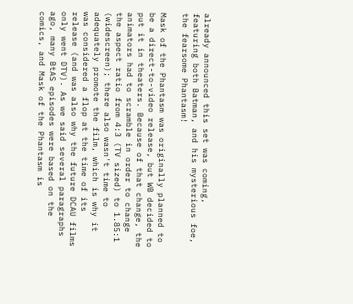already announced this set was coming, featuring both Batman, and his mysterious foe, the fearsome Phantasm!

Mask of the Phantasm was originally planned to be a direct-to-video release, but WB decided to put it in theaters. Because of that change, the animators had to scramble in order to change the aspect ratio from 4:3 (TV sized) to 1.85:1 (widescreen); there also wasn't time to adequately promote the film, which is why it was considered a flop at the time of its release (and was also why the future DCAU films only went DTV). As we said several paragraphs ago, many BtAS episodes were based on the comics, and Mask of the Phantasm is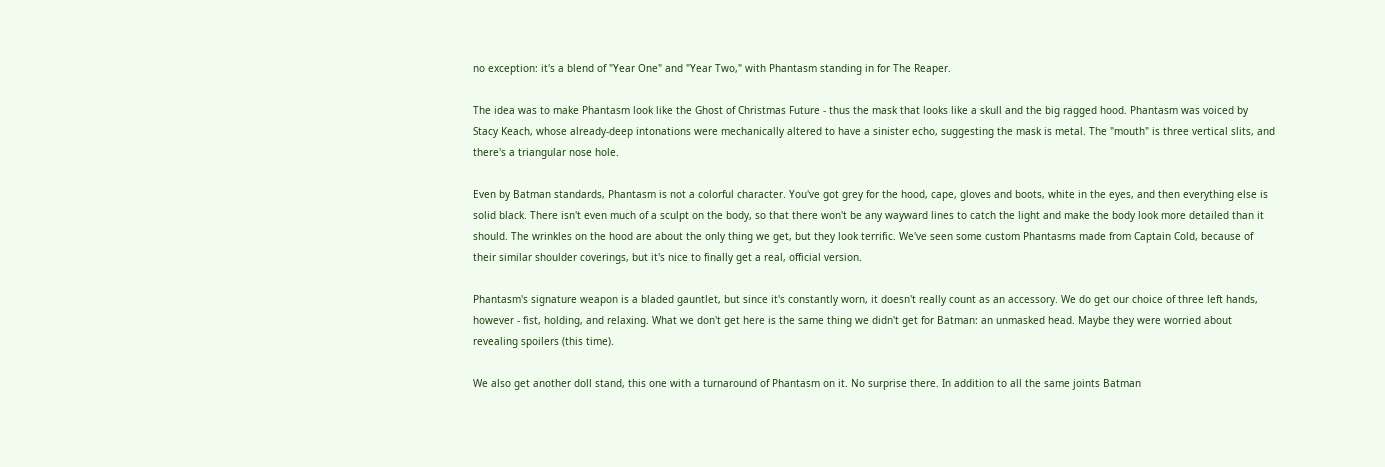no exception: it's a blend of "Year One" and "Year Two," with Phantasm standing in for The Reaper.

The idea was to make Phantasm look like the Ghost of Christmas Future - thus the mask that looks like a skull and the big ragged hood. Phantasm was voiced by Stacy Keach, whose already-deep intonations were mechanically altered to have a sinister echo, suggesting the mask is metal. The "mouth" is three vertical slits, and there's a triangular nose hole.

Even by Batman standards, Phantasm is not a colorful character. You've got grey for the hood, cape, gloves and boots, white in the eyes, and then everything else is solid black. There isn't even much of a sculpt on the body, so that there won't be any wayward lines to catch the light and make the body look more detailed than it should. The wrinkles on the hood are about the only thing we get, but they look terrific. We've seen some custom Phantasms made from Captain Cold, because of their similar shoulder coverings, but it's nice to finally get a real, official version.

Phantasm's signature weapon is a bladed gauntlet, but since it's constantly worn, it doesn't really count as an accessory. We do get our choice of three left hands, however - fist, holding, and relaxing. What we don't get here is the same thing we didn't get for Batman: an unmasked head. Maybe they were worried about revealing spoilers (this time).

We also get another doll stand, this one with a turnaround of Phantasm on it. No surprise there. In addition to all the same joints Batman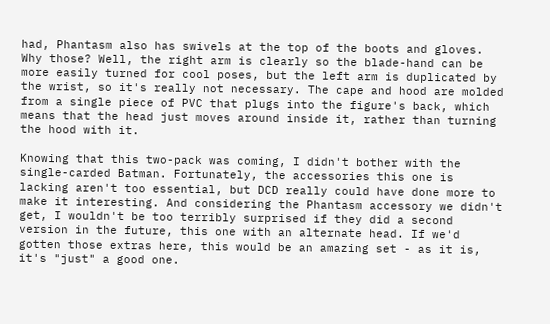had, Phantasm also has swivels at the top of the boots and gloves. Why those? Well, the right arm is clearly so the blade-hand can be more easily turned for cool poses, but the left arm is duplicated by the wrist, so it's really not necessary. The cape and hood are molded from a single piece of PVC that plugs into the figure's back, which means that the head just moves around inside it, rather than turning the hood with it.

Knowing that this two-pack was coming, I didn't bother with the single-carded Batman. Fortunately, the accessories this one is lacking aren't too essential, but DCD really could have done more to make it interesting. And considering the Phantasm accessory we didn't get, I wouldn't be too terribly surprised if they did a second version in the future, this one with an alternate head. If we'd gotten those extras here, this would be an amazing set - as it is, it's "just" a good one.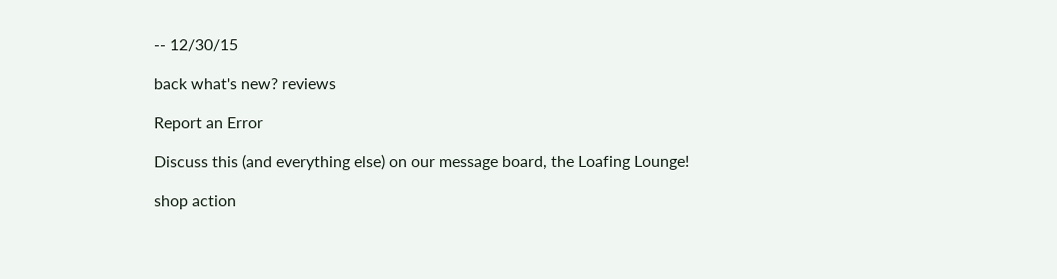-- 12/30/15

back what's new? reviews

Report an Error

Discuss this (and everything else) on our message board, the Loafing Lounge!

shop action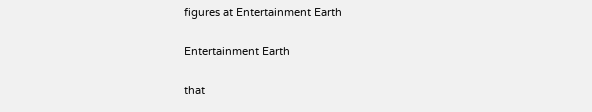figures at Entertainment Earth

Entertainment Earth

that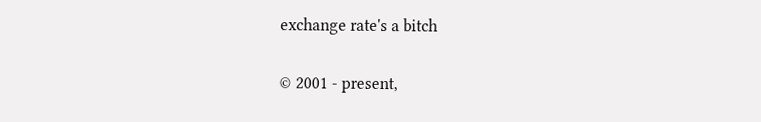exchange rate's a bitch

© 2001 - present,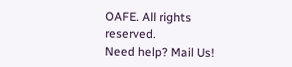OAFE. All rights reserved.
Need help? Mail Us!